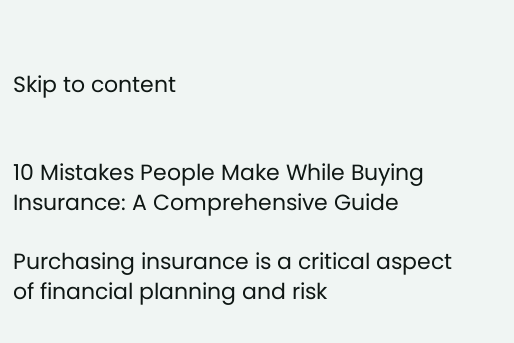Skip to content


10 Mistakes People Make While Buying Insurance: A Comprehensive Guide

Purchasing insurance is a critical aspect of financial planning and risk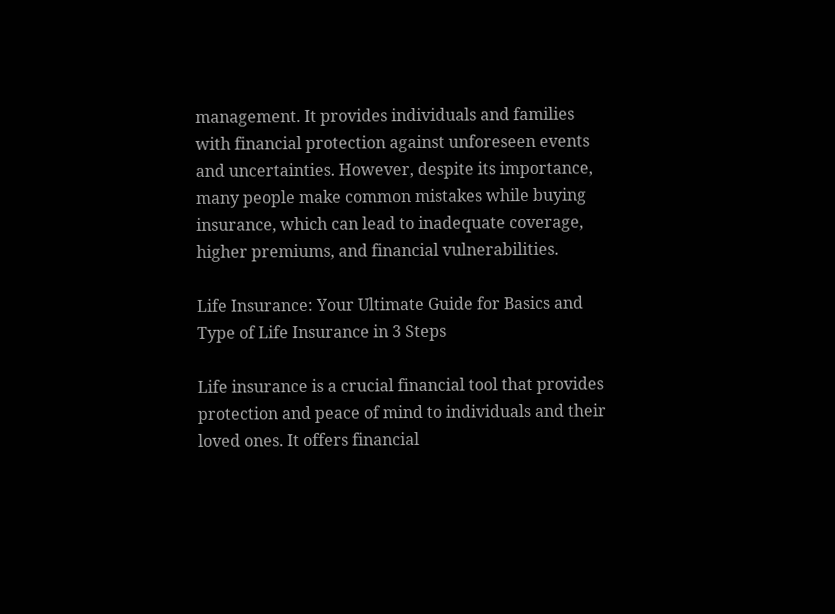management. It provides individuals and families with financial protection against unforeseen events and uncertainties. However, despite its importance, many people make common mistakes while buying insurance, which can lead to inadequate coverage, higher premiums, and financial vulnerabilities.

Life Insurance: Your Ultimate Guide for Basics and Type of Life Insurance in 3 Steps

Life insurance is a crucial financial tool that provides protection and peace of mind to individuals and their loved ones. It offers financial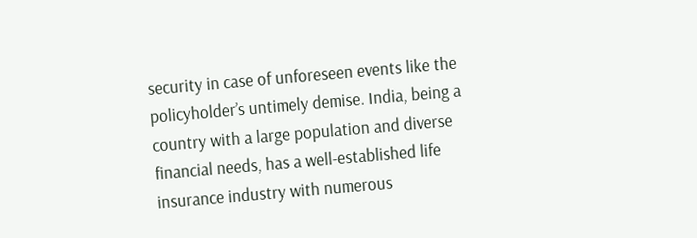security in case of unforeseen events like the policyholder’s untimely demise. India, being a country with a large population and diverse financial needs, has a well-established life insurance industry with numerous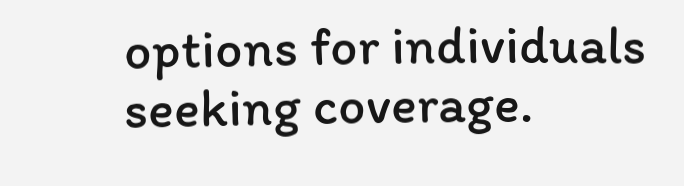options for individuals seeking coverage.